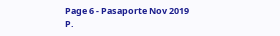Page 6 - Pasaporte Nov 2019
P.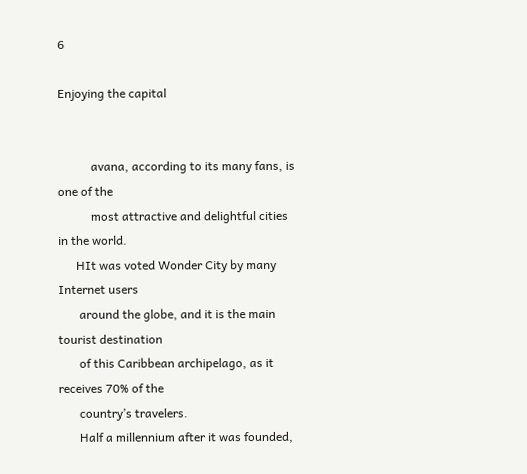6

Enjoying the capital


           avana, according to its many fans, is one of the
           most attractive and delightful cities in the world.
      HIt was voted Wonder City by many Internet users
       around the globe, and it is the main tourist destination
       of this Caribbean archipelago, as it receives 70% of the
       country’s travelers.
       Half a millennium after it was founded,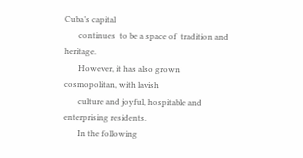Cuba’s capital
       continues  to be a space of  tradition and  heritage.
       However, it has also grown cosmopolitan, with lavish
       culture and joyful, hospitable and enterprising residents.
       In the following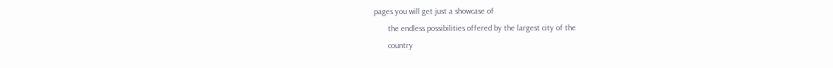pages you will get just a showcase of
       the endless possibilities offered by the largest city of the
       country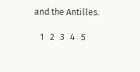and the Antilles.

   1   2   3   4   5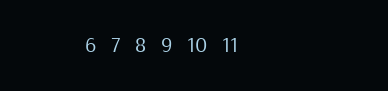6   7   8   9   10   11